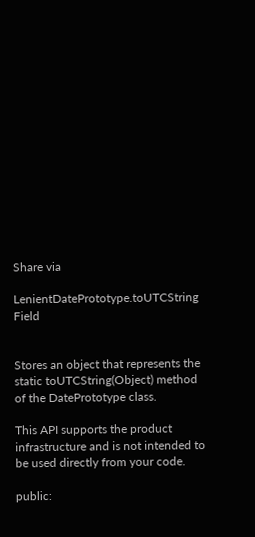Share via

LenientDatePrototype.toUTCString Field


Stores an object that represents the static toUTCString(Object) method of the DatePrototype class.

This API supports the product infrastructure and is not intended to be used directly from your code.

public: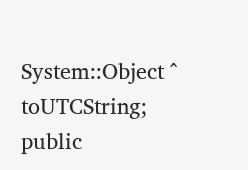System::Object ^ toUTCString;
public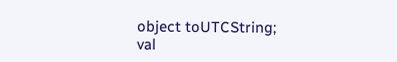object toUTCString;
val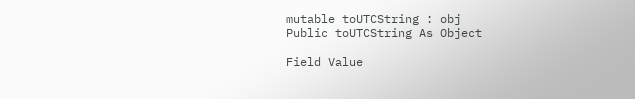mutable toUTCString : obj
Public toUTCString As Object

Field Value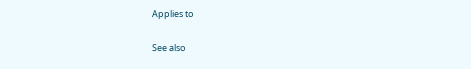Applies to

See also